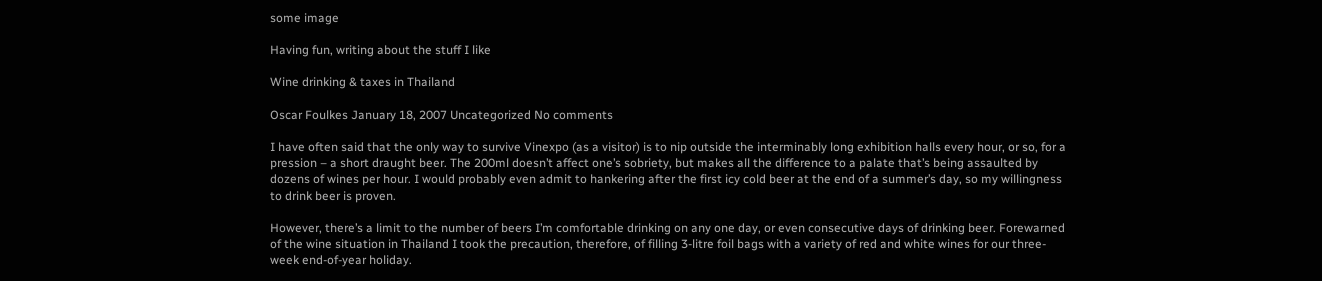some image

Having fun, writing about the stuff I like

Wine drinking & taxes in Thailand

Oscar Foulkes January 18, 2007 Uncategorized No comments

I have often said that the only way to survive Vinexpo (as a visitor) is to nip outside the interminably long exhibition halls every hour, or so, for a pression – a short draught beer. The 200ml doesn’t affect one’s sobriety, but makes all the difference to a palate that’s being assaulted by dozens of wines per hour. I would probably even admit to hankering after the first icy cold beer at the end of a summer’s day, so my willingness to drink beer is proven.

However, there’s a limit to the number of beers I’m comfortable drinking on any one day, or even consecutive days of drinking beer. Forewarned of the wine situation in Thailand I took the precaution, therefore, of filling 3-litre foil bags with a variety of red and white wines for our three-week end-of-year holiday.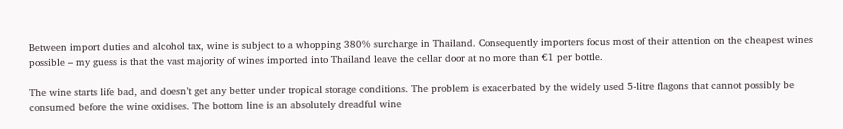Between import duties and alcohol tax, wine is subject to a whopping 380% surcharge in Thailand. Consequently importers focus most of their attention on the cheapest wines possible – my guess is that the vast majority of wines imported into Thailand leave the cellar door at no more than €1 per bottle.

The wine starts life bad, and doesn’t get any better under tropical storage conditions. The problem is exacerbated by the widely used 5-litre flagons that cannot possibly be consumed before the wine oxidises. The bottom line is an absolutely dreadful wine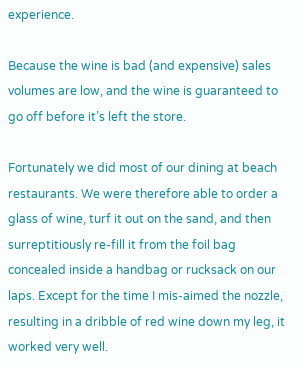experience.

Because the wine is bad (and expensive) sales volumes are low, and the wine is guaranteed to go off before it’s left the store.

Fortunately we did most of our dining at beach restaurants. We were therefore able to order a glass of wine, turf it out on the sand, and then surreptitiously re-fill it from the foil bag concealed inside a handbag or rucksack on our laps. Except for the time I mis-aimed the nozzle, resulting in a dribble of red wine down my leg, it worked very well.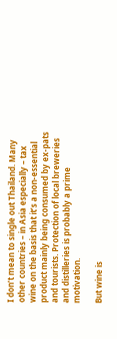I don’t mean to single out Thailand. Many other countries – in Asia especially – tax wine on the basis that it’s a non-essential product mainly being consumed by ex-pats and tourists. Protection of local breweries and distilleries is probably a prime motivation.

But wine is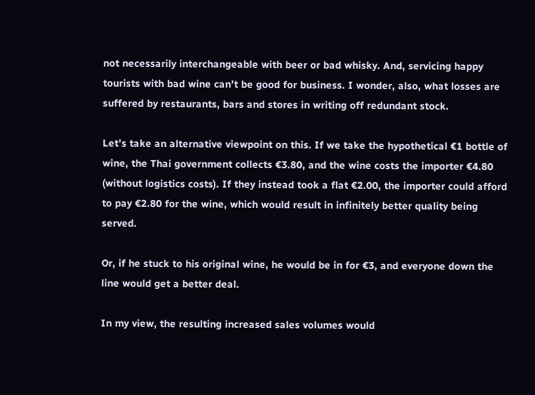not necessarily interchangeable with beer or bad whisky. And, servicing happy tourists with bad wine can’t be good for business. I wonder, also, what losses are suffered by restaurants, bars and stores in writing off redundant stock.

Let’s take an alternative viewpoint on this. If we take the hypothetical €1 bottle of wine, the Thai government collects €3.80, and the wine costs the importer €4.80 (without logistics costs). If they instead took a flat €2.00, the importer could afford to pay €2.80 for the wine, which would result in infinitely better quality being served.

Or, if he stuck to his original wine, he would be in for €3, and everyone down the line would get a better deal.

In my view, the resulting increased sales volumes would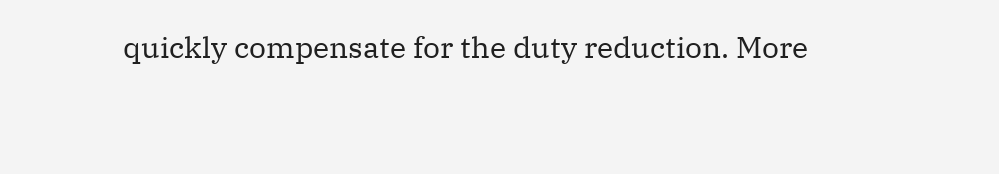quickly compensate for the duty reduction. More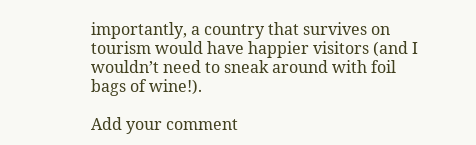importantly, a country that survives on tourism would have happier visitors (and I wouldn’t need to sneak around with foil bags of wine!).

Add your comment